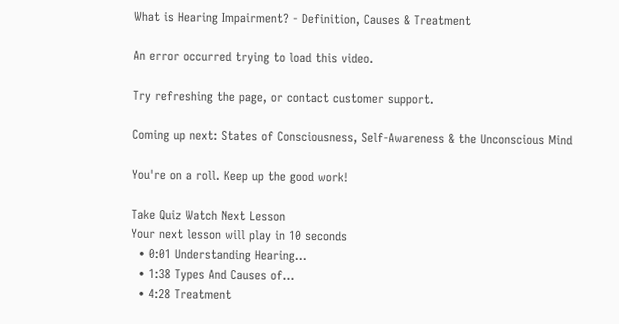What is Hearing Impairment? - Definition, Causes & Treatment

An error occurred trying to load this video.

Try refreshing the page, or contact customer support.

Coming up next: States of Consciousness, Self-Awareness & the Unconscious Mind

You're on a roll. Keep up the good work!

Take Quiz Watch Next Lesson
Your next lesson will play in 10 seconds
  • 0:01 Understanding Hearing…
  • 1:38 Types And Causes of…
  • 4:28 Treatment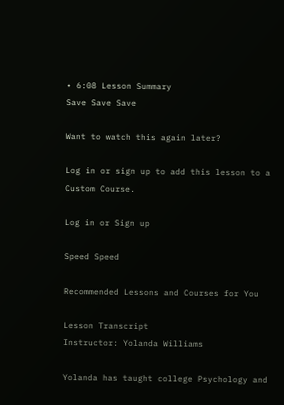• 6:08 Lesson Summary
Save Save Save

Want to watch this again later?

Log in or sign up to add this lesson to a Custom Course.

Log in or Sign up

Speed Speed

Recommended Lessons and Courses for You

Lesson Transcript
Instructor: Yolanda Williams

Yolanda has taught college Psychology and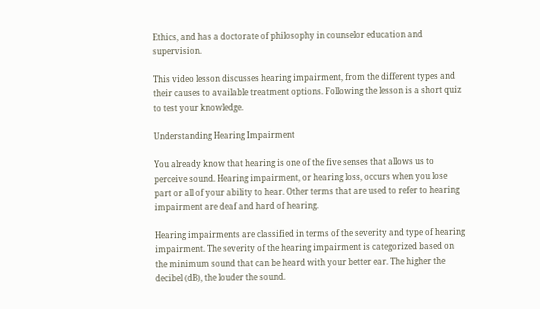Ethics, and has a doctorate of philosophy in counselor education and supervision.

This video lesson discusses hearing impairment, from the different types and their causes to available treatment options. Following the lesson is a short quiz to test your knowledge.

Understanding Hearing Impairment

You already know that hearing is one of the five senses that allows us to perceive sound. Hearing impairment, or hearing loss, occurs when you lose part or all of your ability to hear. Other terms that are used to refer to hearing impairment are deaf and hard of hearing.

Hearing impairments are classified in terms of the severity and type of hearing impairment. The severity of the hearing impairment is categorized based on the minimum sound that can be heard with your better ear. The higher the decibel (dB), the louder the sound.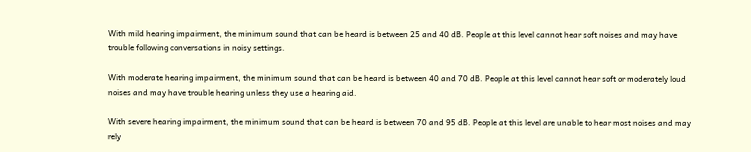With mild hearing impairment, the minimum sound that can be heard is between 25 and 40 dB. People at this level cannot hear soft noises and may have trouble following conversations in noisy settings.

With moderate hearing impairment, the minimum sound that can be heard is between 40 and 70 dB. People at this level cannot hear soft or moderately loud noises and may have trouble hearing unless they use a hearing aid.

With severe hearing impairment, the minimum sound that can be heard is between 70 and 95 dB. People at this level are unable to hear most noises and may rely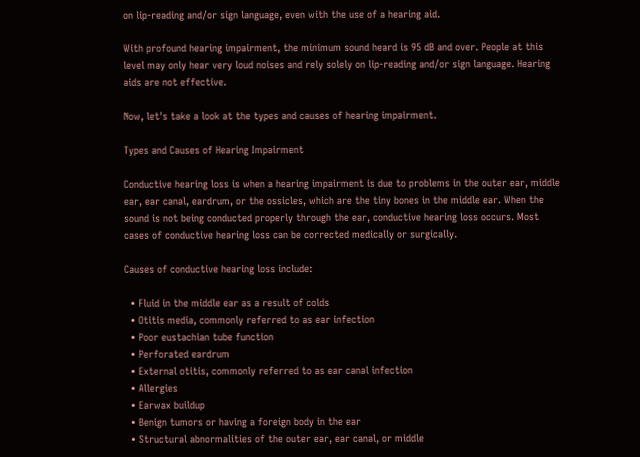on lip-reading and/or sign language, even with the use of a hearing aid.

With profound hearing impairment, the minimum sound heard is 95 dB and over. People at this level may only hear very loud noises and rely solely on lip-reading and/or sign language. Hearing aids are not effective.

Now, let's take a look at the types and causes of hearing impairment.

Types and Causes of Hearing Impairment

Conductive hearing loss is when a hearing impairment is due to problems in the outer ear, middle ear, ear canal, eardrum, or the ossicles, which are the tiny bones in the middle ear. When the sound is not being conducted properly through the ear, conductive hearing loss occurs. Most cases of conductive hearing loss can be corrected medically or surgically.

Causes of conductive hearing loss include:

  • Fluid in the middle ear as a result of colds
  • Otitis media, commonly referred to as ear infection
  • Poor eustachian tube function
  • Perforated eardrum
  • External otitis, commonly referred to as ear canal infection
  • Allergies
  • Earwax buildup
  • Benign tumors or having a foreign body in the ear
  • Structural abnormalities of the outer ear, ear canal, or middle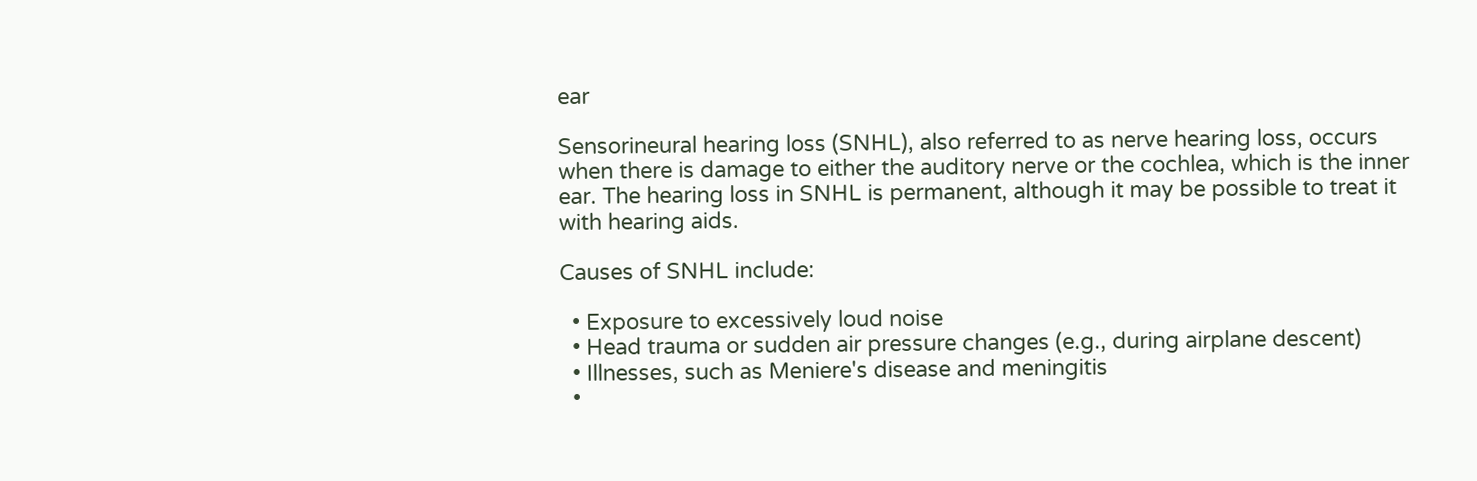ear

Sensorineural hearing loss (SNHL), also referred to as nerve hearing loss, occurs when there is damage to either the auditory nerve or the cochlea, which is the inner ear. The hearing loss in SNHL is permanent, although it may be possible to treat it with hearing aids.

Causes of SNHL include:

  • Exposure to excessively loud noise
  • Head trauma or sudden air pressure changes (e.g., during airplane descent)
  • Illnesses, such as Meniere's disease and meningitis
  •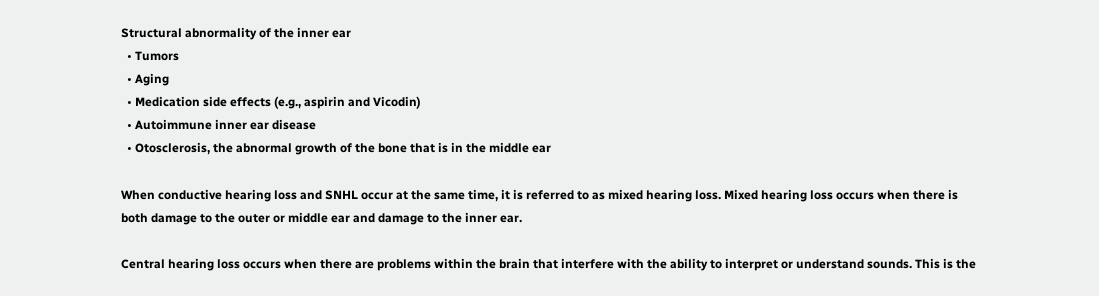Structural abnormality of the inner ear
  • Tumors
  • Aging
  • Medication side effects (e.g., aspirin and Vicodin)
  • Autoimmune inner ear disease
  • Otosclerosis, the abnormal growth of the bone that is in the middle ear

When conductive hearing loss and SNHL occur at the same time, it is referred to as mixed hearing loss. Mixed hearing loss occurs when there is both damage to the outer or middle ear and damage to the inner ear.

Central hearing loss occurs when there are problems within the brain that interfere with the ability to interpret or understand sounds. This is the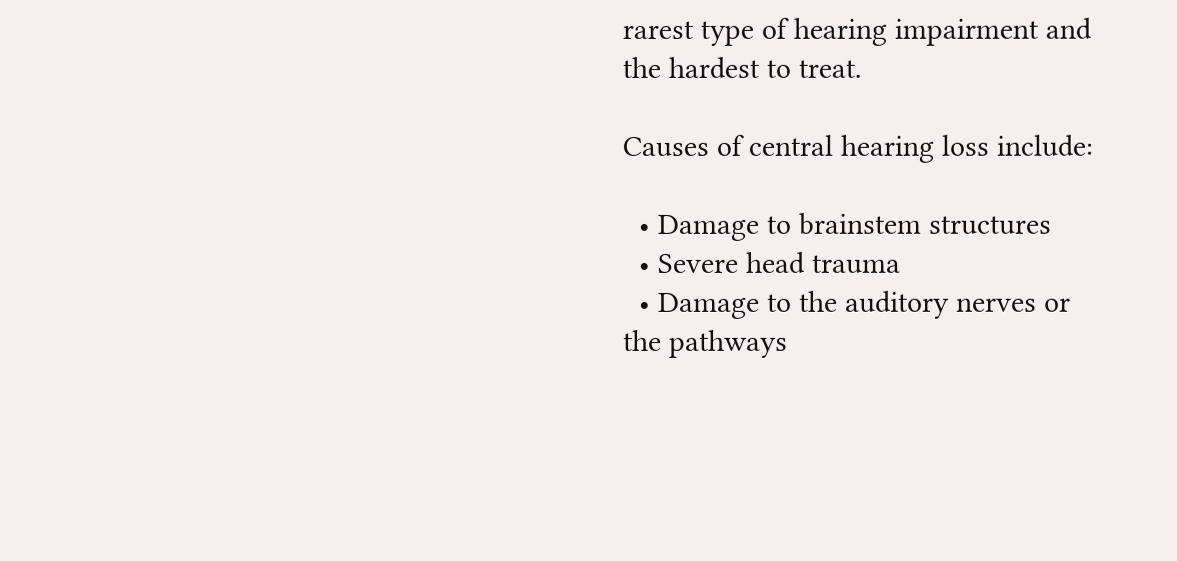rarest type of hearing impairment and the hardest to treat.

Causes of central hearing loss include:

  • Damage to brainstem structures
  • Severe head trauma
  • Damage to the auditory nerves or the pathways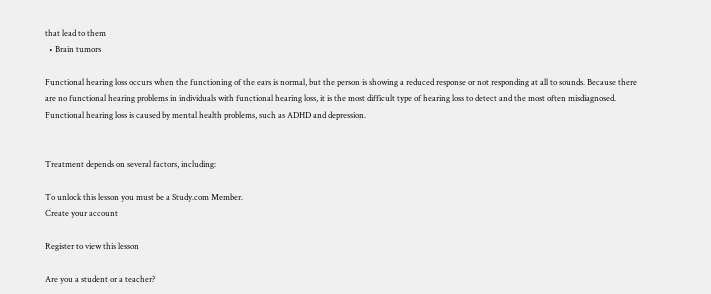that lead to them
  • Brain tumors

Functional hearing loss occurs when the functioning of the ears is normal, but the person is showing a reduced response or not responding at all to sounds. Because there are no functional hearing problems in individuals with functional hearing loss, it is the most difficult type of hearing loss to detect and the most often misdiagnosed. Functional hearing loss is caused by mental health problems, such as ADHD and depression.


Treatment depends on several factors, including:

To unlock this lesson you must be a Study.com Member.
Create your account

Register to view this lesson

Are you a student or a teacher?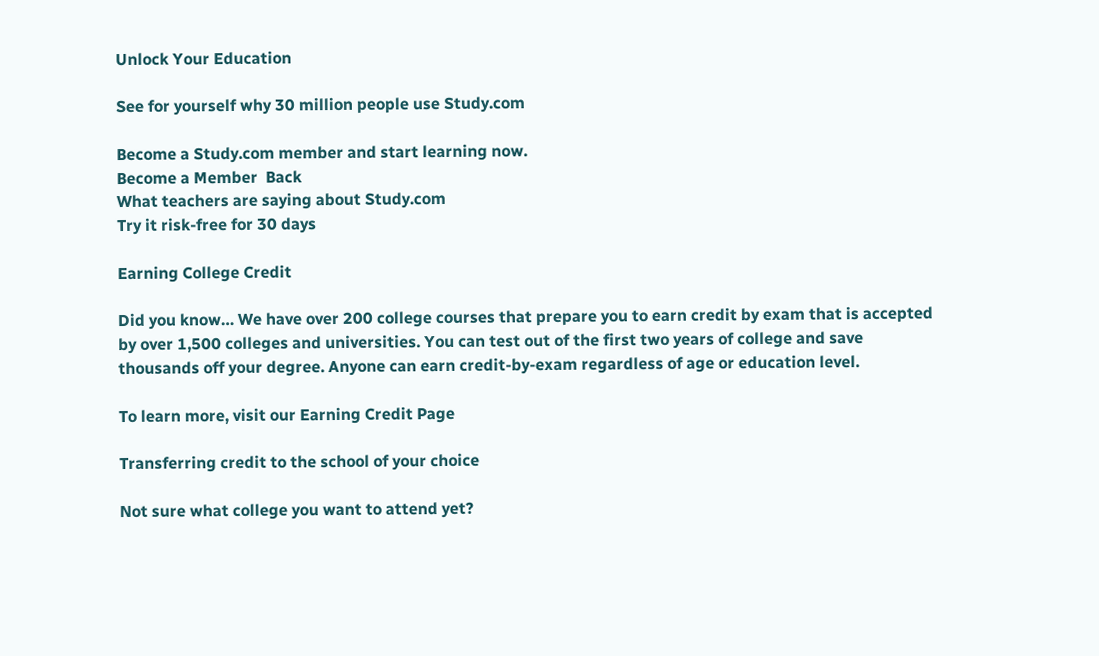Unlock Your Education

See for yourself why 30 million people use Study.com

Become a Study.com member and start learning now.
Become a Member  Back
What teachers are saying about Study.com
Try it risk-free for 30 days

Earning College Credit

Did you know… We have over 200 college courses that prepare you to earn credit by exam that is accepted by over 1,500 colleges and universities. You can test out of the first two years of college and save thousands off your degree. Anyone can earn credit-by-exam regardless of age or education level.

To learn more, visit our Earning Credit Page

Transferring credit to the school of your choice

Not sure what college you want to attend yet?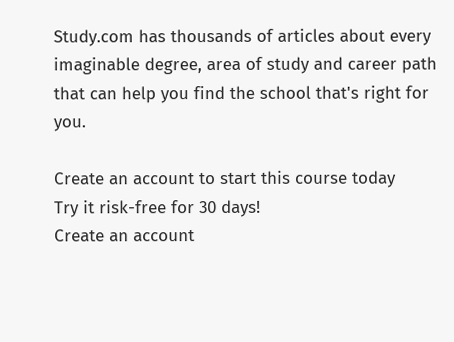Study.com has thousands of articles about every imaginable degree, area of study and career path that can help you find the school that's right for you.

Create an account to start this course today
Try it risk-free for 30 days!
Create an account